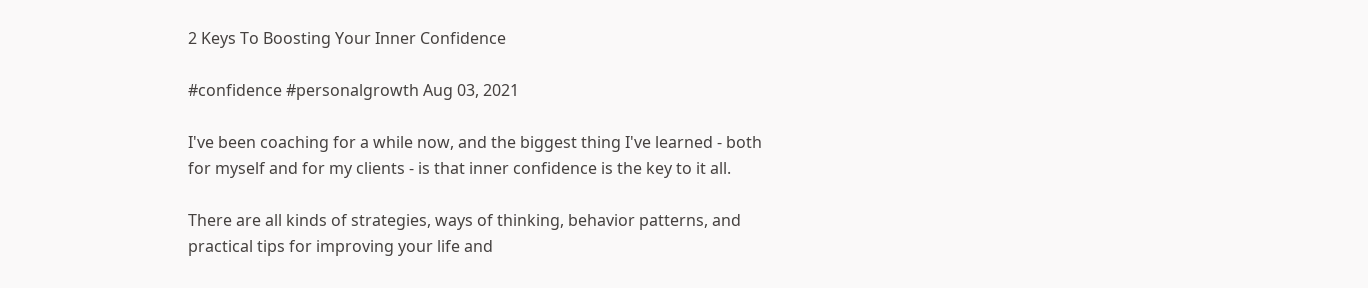2 Keys To Boosting Your Inner Confidence

#confidence #personalgrowth Aug 03, 2021

I've been coaching for a while now, and the biggest thing I've learned - both for myself and for my clients - is that inner confidence is the key to it all.

There are all kinds of strategies, ways of thinking, behavior patterns, and practical tips for improving your life and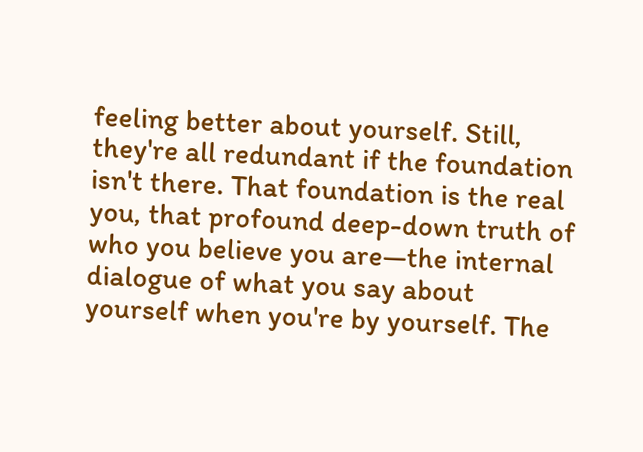feeling better about yourself. Still, they're all redundant if the foundation isn't there. That foundation is the real you, that profound deep-down truth of who you believe you are—the internal dialogue of what you say about yourself when you're by yourself. The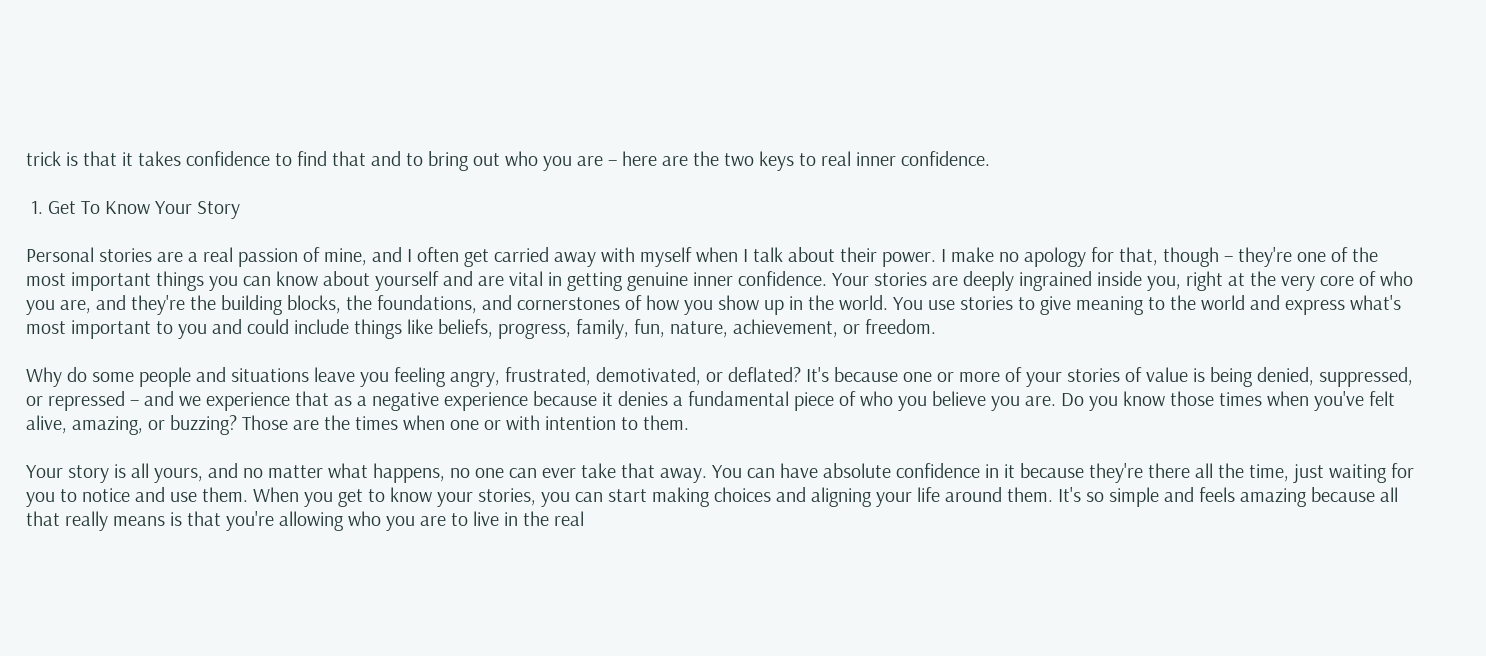trick is that it takes confidence to find that and to bring out who you are – here are the two keys to real inner confidence.

 1. Get To Know Your Story

Personal stories are a real passion of mine, and I often get carried away with myself when I talk about their power. I make no apology for that, though – they're one of the most important things you can know about yourself and are vital in getting genuine inner confidence. Your stories are deeply ingrained inside you, right at the very core of who you are, and they're the building blocks, the foundations, and cornerstones of how you show up in the world. You use stories to give meaning to the world and express what's most important to you and could include things like beliefs, progress, family, fun, nature, achievement, or freedom.

Why do some people and situations leave you feeling angry, frustrated, demotivated, or deflated? It's because one or more of your stories of value is being denied, suppressed, or repressed – and we experience that as a negative experience because it denies a fundamental piece of who you believe you are. Do you know those times when you've felt alive, amazing, or buzzing? Those are the times when one or with intention to them.

Your story is all yours, and no matter what happens, no one can ever take that away. You can have absolute confidence in it because they're there all the time, just waiting for you to notice and use them. When you get to know your stories, you can start making choices and aligning your life around them. It's so simple and feels amazing because all that really means is that you're allowing who you are to live in the real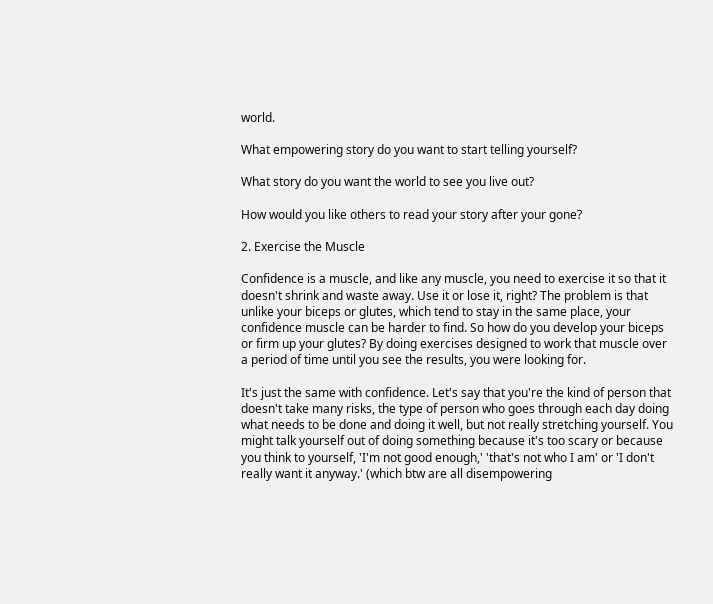world.

What empowering story do you want to start telling yourself?

What story do you want the world to see you live out?

How would you like others to read your story after your gone?

2. Exercise the Muscle

Confidence is a muscle, and like any muscle, you need to exercise it so that it doesn't shrink and waste away. Use it or lose it, right? The problem is that unlike your biceps or glutes, which tend to stay in the same place, your confidence muscle can be harder to find. So how do you develop your biceps or firm up your glutes? By doing exercises designed to work that muscle over a period of time until you see the results, you were looking for.

It's just the same with confidence. Let's say that you're the kind of person that doesn't take many risks, the type of person who goes through each day doing what needs to be done and doing it well, but not really stretching yourself. You might talk yourself out of doing something because it's too scary or because you think to yourself, 'I'm not good enough,' 'that's not who I am' or 'I don't really want it anyway.' (which btw are all disempowering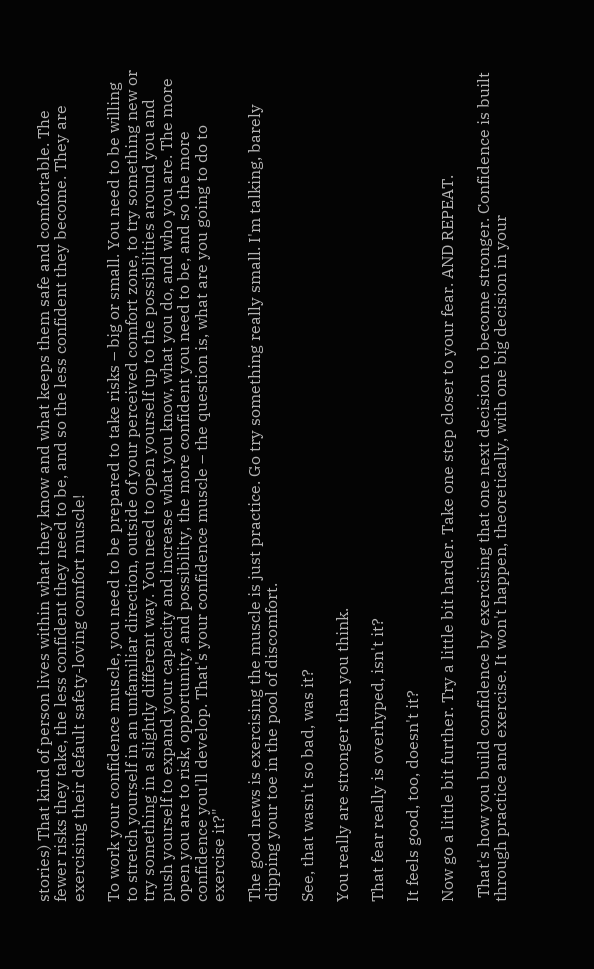stories) That kind of person lives within what they know and what keeps them safe and comfortable. The fewer risks they take, the less confident they need to be, and so the less confident they become. They are exercising their default safety-loving comfort muscle!

To work your confidence muscle, you need to be prepared to take risks – big or small. You need to be willing to stretch yourself in an unfamiliar direction, outside of your perceived comfort zone, to try something new or try something in a slightly different way. You need to open yourself up to the possibilities around you and push yourself to expand your capacity and increase what you know, what you do, and who you are. The more open you are to risk, opportunity, and possibility, the more confident you need to be, and so the more confidence you'll develop. That's your confidence muscle – the question is, what are you going to do to exercise it?"

The good news is exercising the muscle is just practice. Go try something really small. I'm talking, barely dipping your toe in the pool of discomfort.

See, that wasn't so bad, was it?

You really are stronger than you think.

That fear really is overhyped, isn't it?

It feels good, too, doesn't it?

Now go a little bit further. Try a little bit harder. Take one step closer to your fear. AND REPEAT.

 That's how you build confidence by exercising that one next decision to become stronger. Confidence is built through practice and exercise. It won't happen, theoretically, with one big decision in your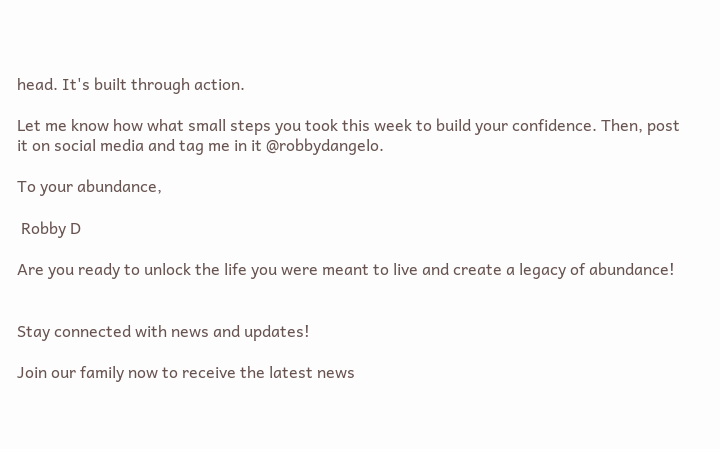head. It's built through action.

Let me know how what small steps you took this week to build your confidence. Then, post it on social media and tag me in it @robbydangelo.

To your abundance,

 Robby D

Are you ready to unlock the life you were meant to live and create a legacy of abundance!


Stay connected with news and updates!

Join our family now to receive the latest news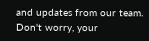and updates from our team.
Don't worry, your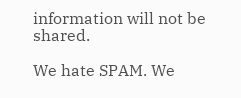information will not be shared.

We hate SPAM. We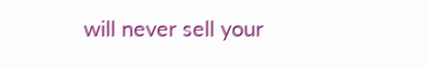will never sell your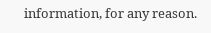information, for any reason.